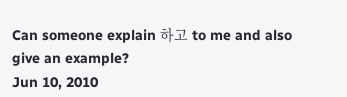Can someone explain 하고 to me and also give an example?
Jun 10, 2010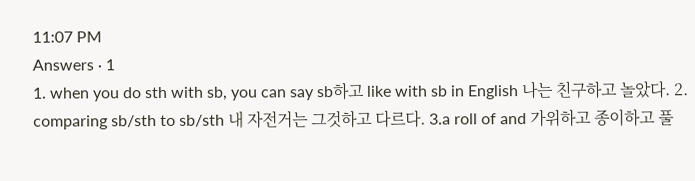11:07 PM
Answers · 1
1. when you do sth with sb, you can say sb하고 like with sb in English 나는 친구하고 놀았다. 2. comparing sb/sth to sb/sth 내 자전거는 그것하고 다르다. 3.a roll of and 가위하고 종이하고 풀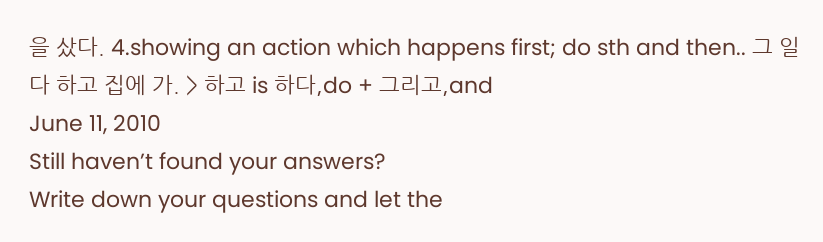을 샀다. 4.showing an action which happens first; do sth and then.. 그 일 다 하고 집에 가. > 하고 is 하다,do + 그리고,and
June 11, 2010
Still haven’t found your answers?
Write down your questions and let the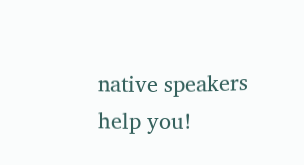native speakers help you!